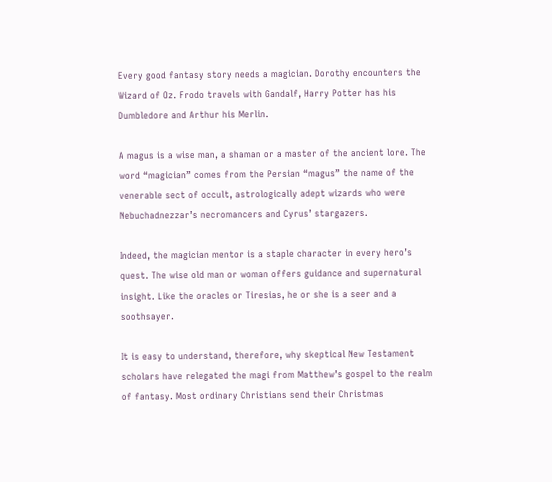Every good fantasy story needs a magician. Dorothy encounters the Wizard of Oz. Frodo travels with Gandalf, Harry Potter has his Dumbledore and Arthur his Merlin.

A magus is a wise man, a shaman or a master of the ancient lore. The word “magician” comes from the Persian “magus” the name of the venerable sect of occult, astrologically adept wizards who were Nebuchadnezzar’s necromancers and Cyrus’ stargazers.

Indeed, the magician mentor is a staple character in every hero’s quest. The wise old man or woman offers guidance and supernatural insight. Like the oracles or Tiresias, he or she is a seer and a soothsayer.

It is easy to understand, therefore, why skeptical New Testament scholars have relegated the magi from Matthew’s gospel to the realm of fantasy. Most ordinary Christians send their Christmas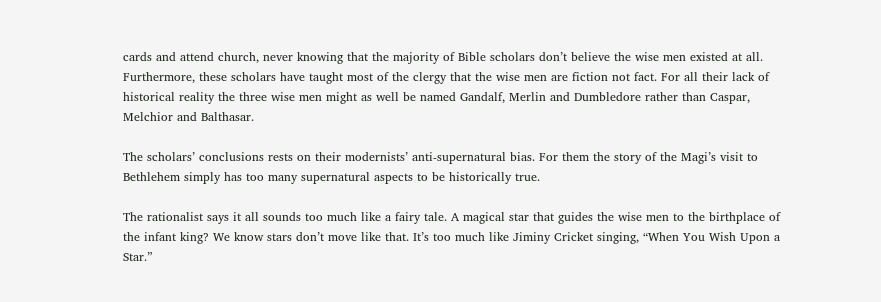cards and attend church, never knowing that the majority of Bible scholars don’t believe the wise men existed at all. Furthermore, these scholars have taught most of the clergy that the wise men are fiction not fact. For all their lack of historical reality the three wise men might as well be named Gandalf, Merlin and Dumbledore rather than Caspar, Melchior and Balthasar.

The scholars’ conclusions rests on their modernists’ anti-supernatural bias. For them the story of the Magi’s visit to Bethlehem simply has too many supernatural aspects to be historically true.

The rationalist says it all sounds too much like a fairy tale. A magical star that guides the wise men to the birthplace of the infant king? We know stars don’t move like that. It’s too much like Jiminy Cricket singing, “When You Wish Upon a Star.”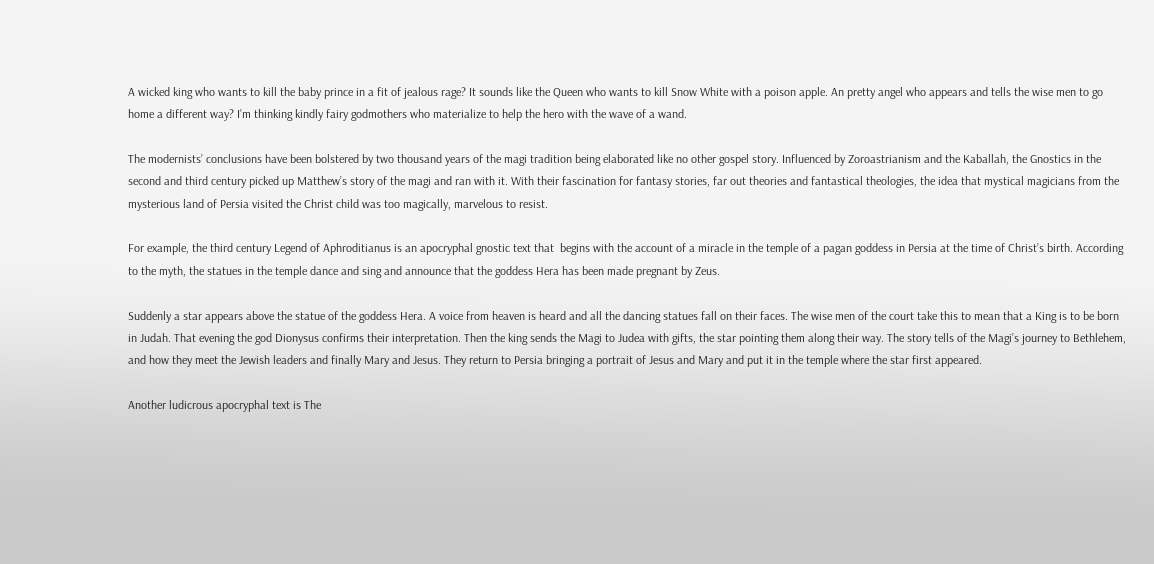A wicked king who wants to kill the baby prince in a fit of jealous rage? It sounds like the Queen who wants to kill Snow White with a poison apple. An pretty angel who appears and tells the wise men to go home a different way? I’m thinking kindly fairy godmothers who materialize to help the hero with the wave of a wand.

The modernists’ conclusions have been bolstered by two thousand years of the magi tradition being elaborated like no other gospel story. Influenced by Zoroastrianism and the Kaballah, the Gnostics in the second and third century picked up Matthew’s story of the magi and ran with it. With their fascination for fantasy stories, far out theories and fantastical theologies, the idea that mystical magicians from the mysterious land of Persia visited the Christ child was too magically, marvelous to resist.

For example, the third century Legend of Aphroditianus is an apocryphal gnostic text that  begins with the account of a miracle in the temple of a pagan goddess in Persia at the time of Christ’s birth. According to the myth, the statues in the temple dance and sing and announce that the goddess Hera has been made pregnant by Zeus.

Suddenly a star appears above the statue of the goddess Hera. A voice from heaven is heard and all the dancing statues fall on their faces. The wise men of the court take this to mean that a King is to be born in Judah. That evening the god Dionysus confirms their interpretation. Then the king sends the Magi to Judea with gifts, the star pointing them along their way. The story tells of the Magi’s journey to Bethlehem, and how they meet the Jewish leaders and finally Mary and Jesus. They return to Persia bringing a portrait of Jesus and Mary and put it in the temple where the star first appeared.

Another ludicrous apocryphal text is The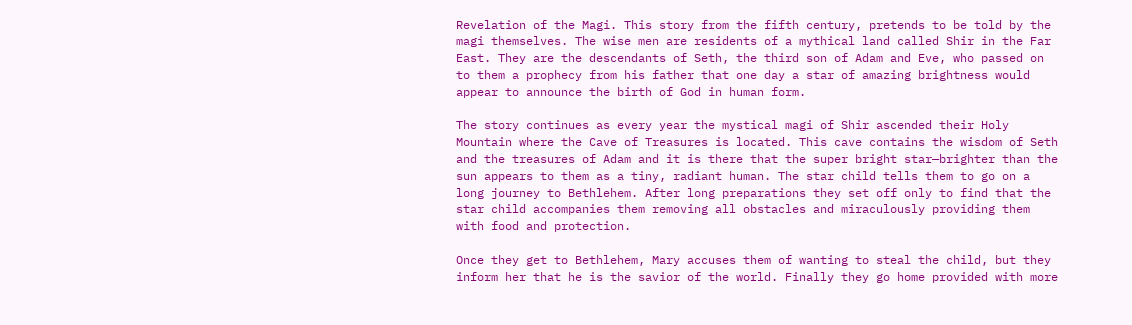Revelation of the Magi. This story from the fifth century, pretends to be told by the magi themselves. The wise men are residents of a mythical land called Shir in the Far East. They are the descendants of Seth, the third son of Adam and Eve, who passed on to them a prophecy from his father that one day a star of amazing brightness would appear to announce the birth of God in human form.

The story continues as every year the mystical magi of Shir ascended their Holy Mountain where the Cave of Treasures is located. This cave contains the wisdom of Seth and the treasures of Adam and it is there that the super bright star—brighter than the sun appears to them as a tiny, radiant human. The star child tells them to go on a long journey to Bethlehem. After long preparations they set off only to find that the star child accompanies them removing all obstacles and miraculously providing them with food and protection.

Once they get to Bethlehem, Mary accuses them of wanting to steal the child, but they inform her that he is the savior of the world. Finally they go home provided with more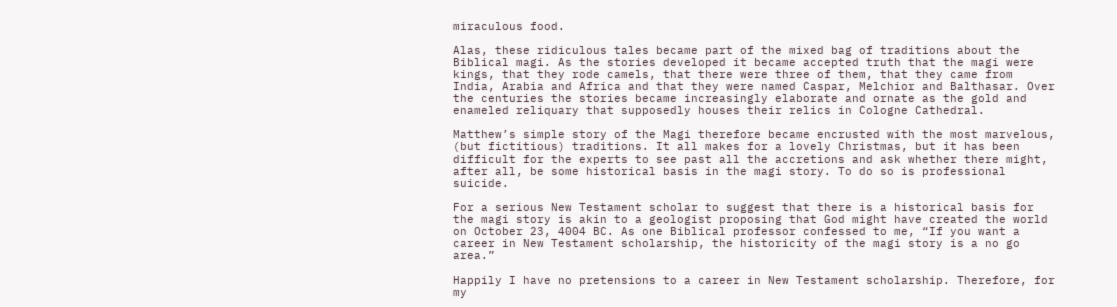miraculous food.

Alas, these ridiculous tales became part of the mixed bag of traditions about the Biblical magi. As the stories developed it became accepted truth that the magi were kings, that they rode camels, that there were three of them, that they came from India, Arabia and Africa and that they were named Caspar, Melchior and Balthasar. Over the centuries the stories became increasingly elaborate and ornate as the gold and enameled reliquary that supposedly houses their relics in Cologne Cathedral.

Matthew’s simple story of the Magi therefore became encrusted with the most marvelous, (but fictitious) traditions. It all makes for a lovely Christmas, but it has been difficult for the experts to see past all the accretions and ask whether there might, after all, be some historical basis in the magi story. To do so is professional suicide.

For a serious New Testament scholar to suggest that there is a historical basis for the magi story is akin to a geologist proposing that God might have created the world on October 23, 4004 BC. As one Biblical professor confessed to me, “If you want a career in New Testament scholarship, the historicity of the magi story is a no go area.”

Happily I have no pretensions to a career in New Testament scholarship. Therefore, for my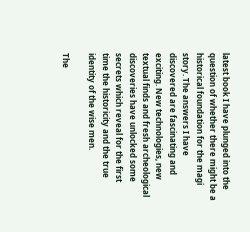latest book I have plunged into the question of whether there might be a historical foundation for the magi story. The answers I have discovered are fascinating and exciting. New technologies, new textual finds and fresh archeological discoveries have unlocked some secrets which reveal for the first time the historicity and the true identity of the wise men.

The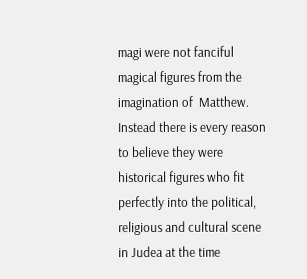magi were not fanciful magical figures from the imagination of  Matthew. Instead there is every reason to believe they were historical figures who fit perfectly into the political, religious and cultural scene in Judea at the time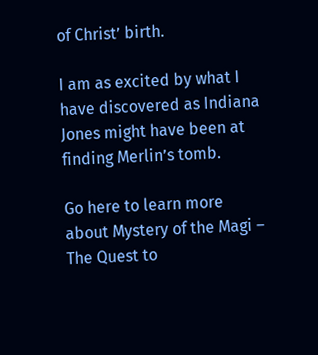of Christ’ birth.

I am as excited by what I have discovered as Indiana Jones might have been at finding Merlin’s tomb.

Go here to learn more about Mystery of the Magi – The Quest to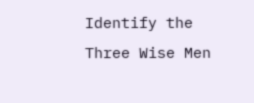Identify the Three Wise Men